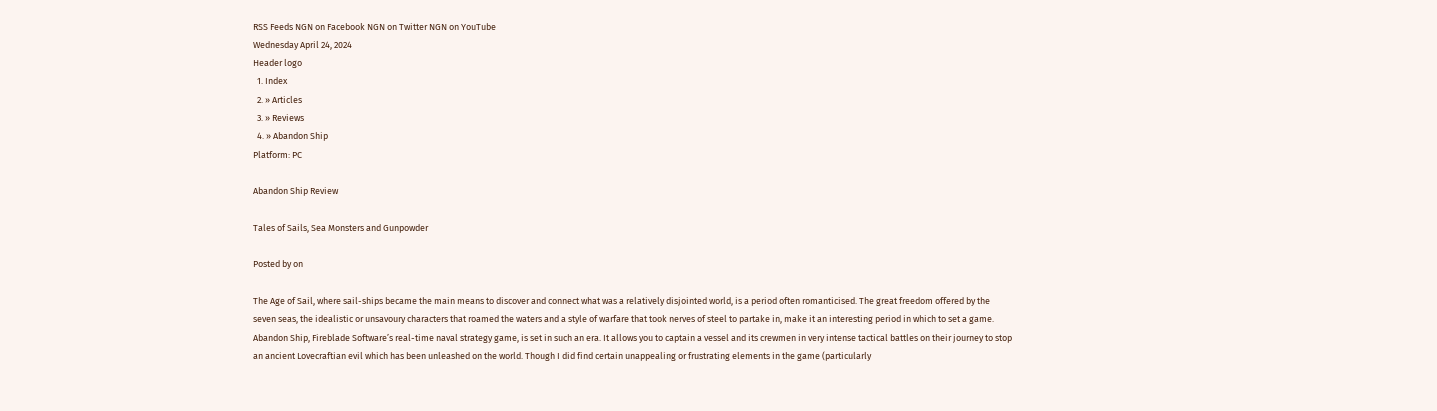RSS Feeds NGN on Facebook NGN on Twitter NGN on YouTube
Wednesday April 24, 2024
Header logo
  1. Index
  2. » Articles
  3. » Reviews
  4. » Abandon Ship
Platform: PC

Abandon Ship Review

Tales of Sails, Sea Monsters and Gunpowder

Posted by on

The Age of Sail, where sail-ships became the main means to discover and connect what was a relatively disjointed world, is a period often romanticised. The great freedom offered by the seven seas, the idealistic or unsavoury characters that roamed the waters and a style of warfare that took nerves of steel to partake in, make it an interesting period in which to set a game. Abandon Ship, Fireblade Software’s real-time naval strategy game, is set in such an era. It allows you to captain a vessel and its crewmen in very intense tactical battles on their journey to stop an ancient Lovecraftian evil which has been unleashed on the world. Though I did find certain unappealing or frustrating elements in the game (particularly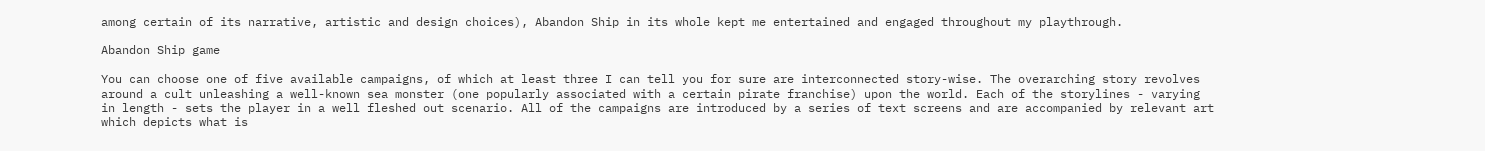among certain of its narrative, artistic and design choices), Abandon Ship in its whole kept me entertained and engaged throughout my playthrough.

Abandon Ship game

You can choose one of five available campaigns, of which at least three I can tell you for sure are interconnected story-wise. The overarching story revolves around a cult unleashing a well-known sea monster (one popularly associated with a certain pirate franchise) upon the world. Each of the storylines - varying in length - sets the player in a well fleshed out scenario. All of the campaigns are introduced by a series of text screens and are accompanied by relevant art which depicts what is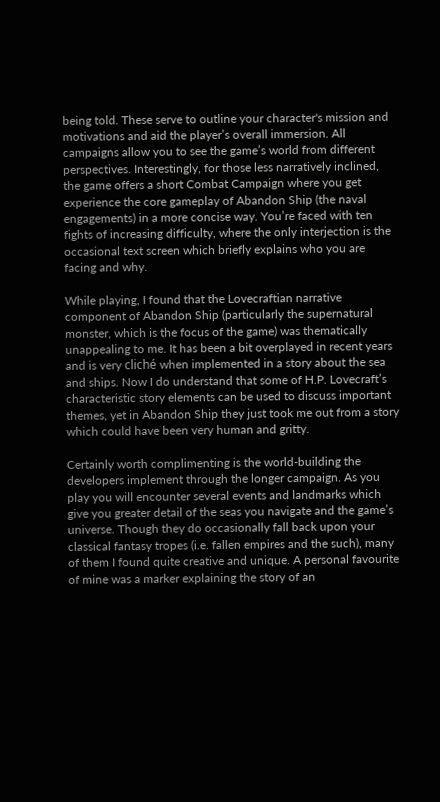being told. These serve to outline your character's mission and motivations and aid the player’s overall immersion. All campaigns allow you to see the game’s world from different perspectives. Interestingly, for those less narratively inclined, the game offers a short Combat Campaign where you get experience the core gameplay of Abandon Ship (the naval engagements) in a more concise way. You’re faced with ten fights of increasing difficulty, where the only interjection is the occasional text screen which briefly explains who you are facing and why.

While playing, I found that the Lovecraftian narrative component of Abandon Ship (particularly the supernatural monster, which is the focus of the game) was thematically unappealing to me. It has been a bit overplayed in recent years and is very cliché when implemented in a story about the sea and ships. Now I do understand that some of H.P. Lovecraft’s characteristic story elements can be used to discuss important themes, yet in Abandon Ship they just took me out from a story which could have been very human and gritty.

Certainly worth complimenting is the world-building the developers implement through the longer campaign. As you play you will encounter several events and landmarks which give you greater detail of the seas you navigate and the game’s universe. Though they do occasionally fall back upon your classical fantasy tropes (i.e. fallen empires and the such), many of them I found quite creative and unique. A personal favourite of mine was a marker explaining the story of an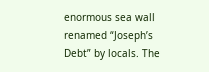enormous sea wall renamed “Joseph’s Debt” by locals. The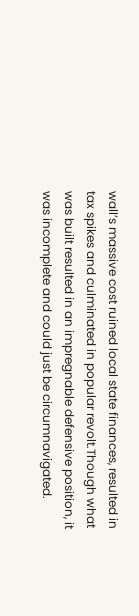wall’s massive cost ruined local state finances, resulted in tax spikes and culminated in popular revolt.Though what was built resulted in an impregnable defensive position, it was incomplete and could just be circumnavigated.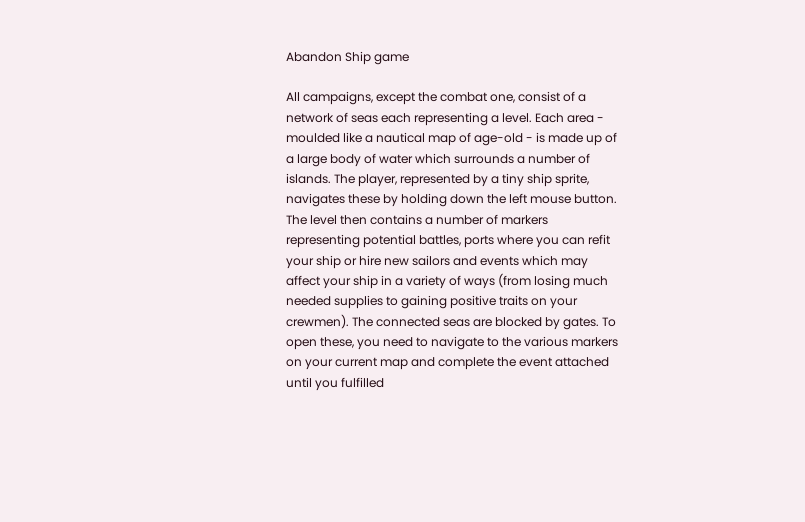Abandon Ship game

All campaigns, except the combat one, consist of a network of seas each representing a level. Each area - moulded like a nautical map of age-old - is made up of a large body of water which surrounds a number of islands. The player, represented by a tiny ship sprite, navigates these by holding down the left mouse button. The level then contains a number of markers representing potential battles, ports where you can refit your ship or hire new sailors and events which may affect your ship in a variety of ways (from losing much needed supplies to gaining positive traits on your crewmen). The connected seas are blocked by gates. To open these, you need to navigate to the various markers on your current map and complete the event attached until you fulfilled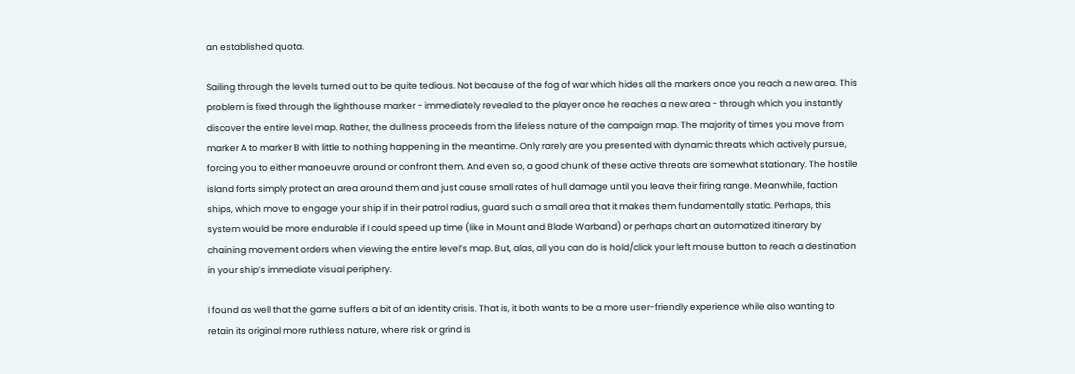an established quota.

Sailing through the levels turned out to be quite tedious. Not because of the fog of war which hides all the markers once you reach a new area. This problem is fixed through the lighthouse marker - immediately revealed to the player once he reaches a new area - through which you instantly discover the entire level map. Rather, the dullness proceeds from the lifeless nature of the campaign map. The majority of times you move from marker A to marker B with little to nothing happening in the meantime. Only rarely are you presented with dynamic threats which actively pursue, forcing you to either manoeuvre around or confront them. And even so, a good chunk of these active threats are somewhat stationary. The hostile island forts simply protect an area around them and just cause small rates of hull damage until you leave their firing range. Meanwhile, faction ships, which move to engage your ship if in their patrol radius, guard such a small area that it makes them fundamentally static. Perhaps, this system would be more endurable if I could speed up time (like in Mount and Blade Warband) or perhaps chart an automatized itinerary by chaining movement orders when viewing the entire level’s map. But, alas, all you can do is hold/click your left mouse button to reach a destination in your ship’s immediate visual periphery.

I found as well that the game suffers a bit of an identity crisis. That is, it both wants to be a more user-friendly experience while also wanting to retain its original more ruthless nature, where risk or grind is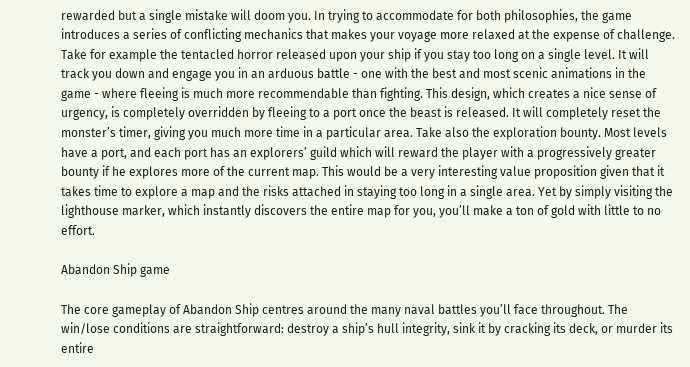rewarded but a single mistake will doom you. In trying to accommodate for both philosophies, the game introduces a series of conflicting mechanics that makes your voyage more relaxed at the expense of challenge. Take for example the tentacled horror released upon your ship if you stay too long on a single level. It will track you down and engage you in an arduous battle - one with the best and most scenic animations in the game - where fleeing is much more recommendable than fighting. This design, which creates a nice sense of urgency, is completely overridden by fleeing to a port once the beast is released. It will completely reset the monster’s timer, giving you much more time in a particular area. Take also the exploration bounty. Most levels have a port, and each port has an explorers’ guild which will reward the player with a progressively greater bounty if he explores more of the current map. This would be a very interesting value proposition given that it takes time to explore a map and the risks attached in staying too long in a single area. Yet by simply visiting the lighthouse marker, which instantly discovers the entire map for you, you’ll make a ton of gold with little to no effort.

Abandon Ship game

The core gameplay of Abandon Ship centres around the many naval battles you’ll face throughout. The win/lose conditions are straightforward: destroy a ship’s hull integrity, sink it by cracking its deck, or murder its entire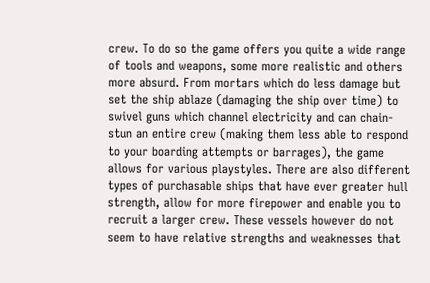crew. To do so the game offers you quite a wide range of tools and weapons, some more realistic and others more absurd. From mortars which do less damage but set the ship ablaze (damaging the ship over time) to swivel guns which channel electricity and can chain-stun an entire crew (making them less able to respond to your boarding attempts or barrages), the game allows for various playstyles. There are also different types of purchasable ships that have ever greater hull strength, allow for more firepower and enable you to recruit a larger crew. These vessels however do not seem to have relative strengths and weaknesses that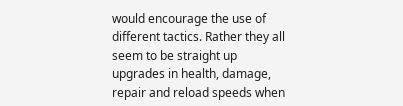would encourage the use of different tactics. Rather they all seem to be straight up upgrades in health, damage, repair and reload speeds when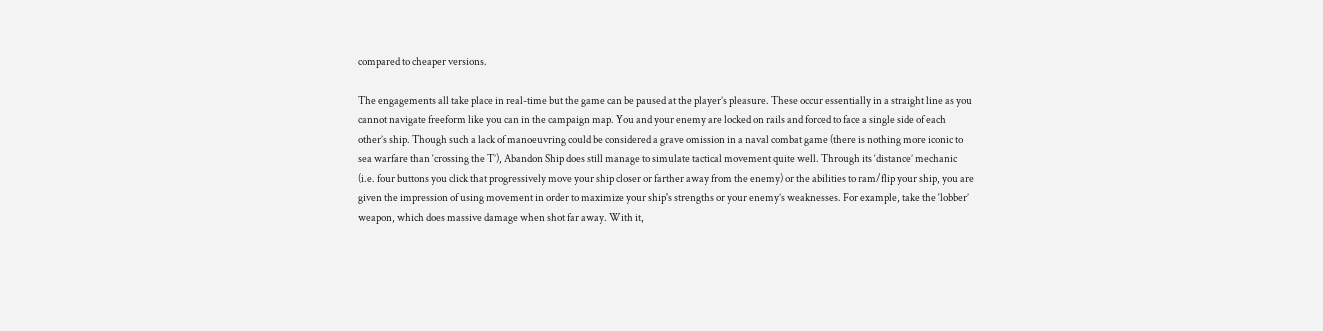compared to cheaper versions.

The engagements all take place in real-time but the game can be paused at the player’s pleasure. These occur essentially in a straight line as you cannot navigate freeform like you can in the campaign map. You and your enemy are locked on rails and forced to face a single side of each other’s ship. Though such a lack of manoeuvring could be considered a grave omission in a naval combat game (there is nothing more iconic to sea warfare than ‘crossing the T’), Abandon Ship does still manage to simulate tactical movement quite well. Through its ‘distance’ mechanic (i.e. four buttons you click that progressively move your ship closer or farther away from the enemy) or the abilities to ram/flip your ship, you are given the impression of using movement in order to maximize your ship's strengths or your enemy’s weaknesses. For example, take the ‘lobber’ weapon, which does massive damage when shot far away. With it,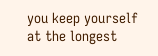you keep yourself at the longest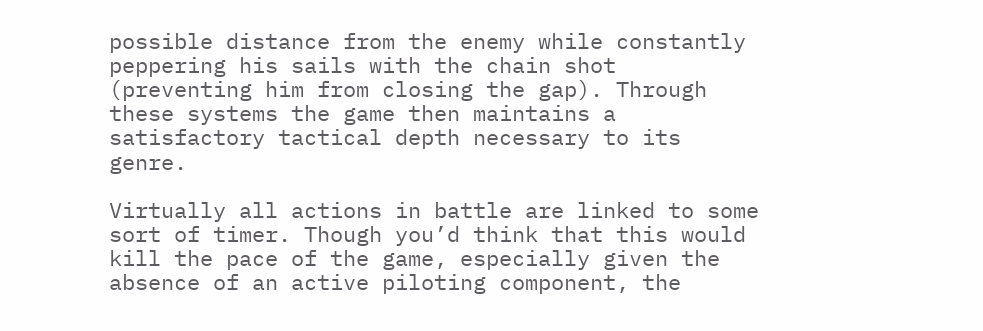possible distance from the enemy while constantly peppering his sails with the chain shot (preventing him from closing the gap). Through these systems the game then maintains a satisfactory tactical depth necessary to its genre.

Virtually all actions in battle are linked to some sort of timer. Though you’d think that this would kill the pace of the game, especially given the absence of an active piloting component, the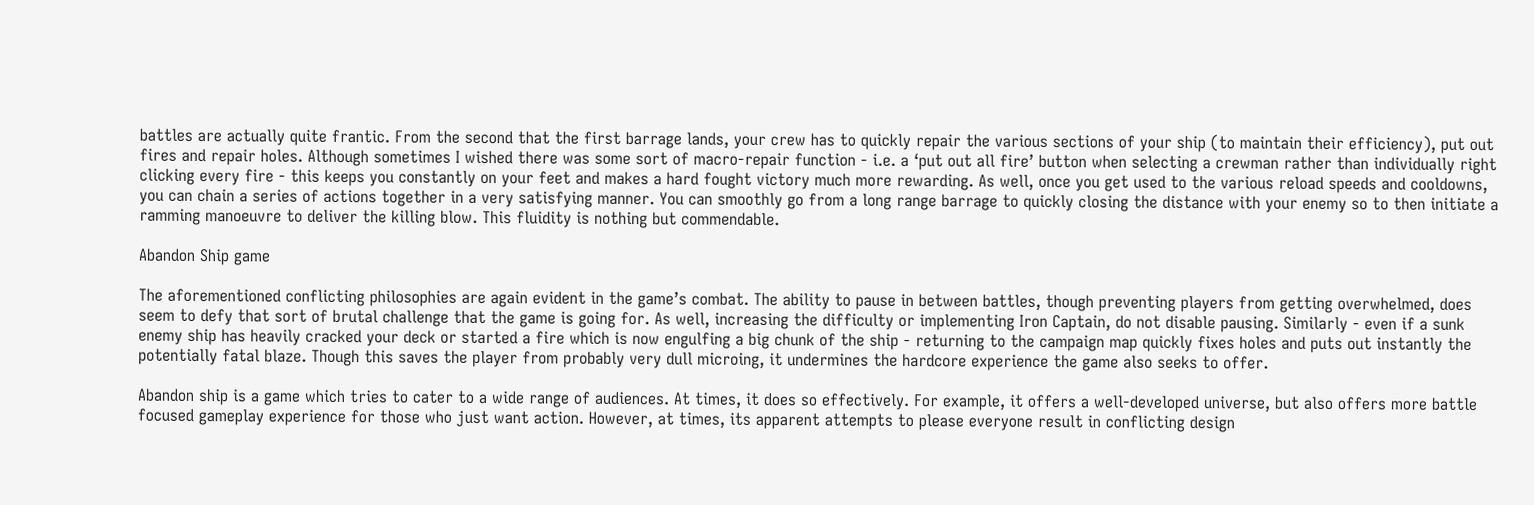battles are actually quite frantic. From the second that the first barrage lands, your crew has to quickly repair the various sections of your ship (to maintain their efficiency), put out fires and repair holes. Although sometimes I wished there was some sort of macro-repair function - i.e. a ‘put out all fire’ button when selecting a crewman rather than individually right clicking every fire - this keeps you constantly on your feet and makes a hard fought victory much more rewarding. As well, once you get used to the various reload speeds and cooldowns, you can chain a series of actions together in a very satisfying manner. You can smoothly go from a long range barrage to quickly closing the distance with your enemy so to then initiate a ramming manoeuvre to deliver the killing blow. This fluidity is nothing but commendable.

Abandon Ship game

The aforementioned conflicting philosophies are again evident in the game’s combat. The ability to pause in between battles, though preventing players from getting overwhelmed, does seem to defy that sort of brutal challenge that the game is going for. As well, increasing the difficulty or implementing Iron Captain, do not disable pausing. Similarly - even if a sunk enemy ship has heavily cracked your deck or started a fire which is now engulfing a big chunk of the ship - returning to the campaign map quickly fixes holes and puts out instantly the potentially fatal blaze. Though this saves the player from probably very dull microing, it undermines the hardcore experience the game also seeks to offer.

Abandon ship is a game which tries to cater to a wide range of audiences. At times, it does so effectively. For example, it offers a well-developed universe, but also offers more battle focused gameplay experience for those who just want action. However, at times, its apparent attempts to please everyone result in conflicting design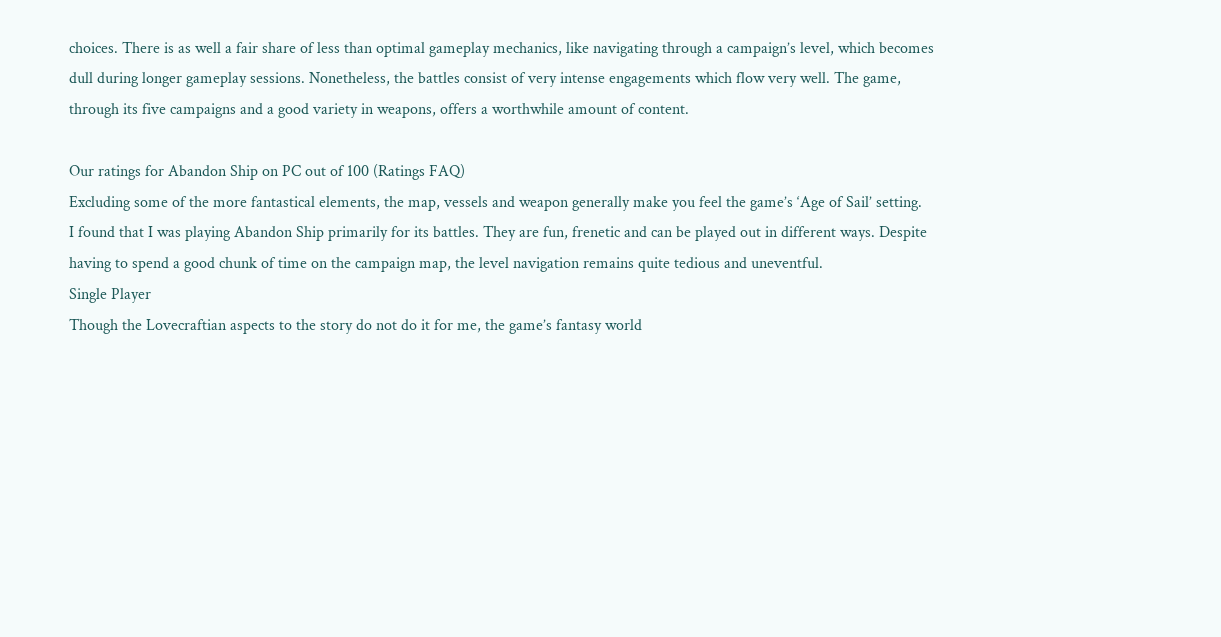choices. There is as well a fair share of less than optimal gameplay mechanics, like navigating through a campaign’s level, which becomes dull during longer gameplay sessions. Nonetheless, the battles consist of very intense engagements which flow very well. The game, through its five campaigns and a good variety in weapons, offers a worthwhile amount of content.

Our ratings for Abandon Ship on PC out of 100 (Ratings FAQ)
Excluding some of the more fantastical elements, the map, vessels and weapon generally make you feel the game’s ‘Age of Sail’ setting.
I found that I was playing Abandon Ship primarily for its battles. They are fun, frenetic and can be played out in different ways. Despite having to spend a good chunk of time on the campaign map, the level navigation remains quite tedious and uneventful.
Single Player
Though the Lovecraftian aspects to the story do not do it for me, the game’s fantasy world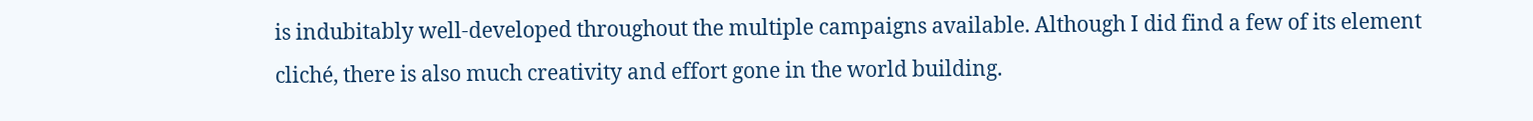is indubitably well-developed throughout the multiple campaigns available. Although I did find a few of its element cliché, there is also much creativity and effort gone in the world building.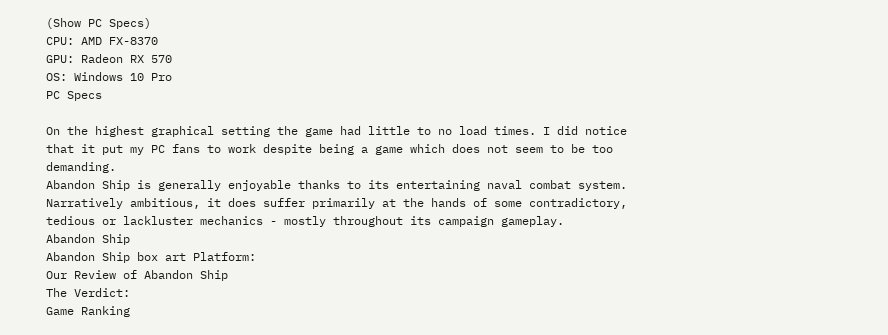(Show PC Specs)
CPU: AMD FX-8370
GPU: Radeon RX 570
OS: Windows 10 Pro
PC Specs

On the highest graphical setting the game had little to no load times. I did notice that it put my PC fans to work despite being a game which does not seem to be too demanding.
Abandon Ship is generally enjoyable thanks to its entertaining naval combat system. Narratively ambitious, it does suffer primarily at the hands of some contradictory, tedious or lackluster mechanics - mostly throughout its campaign gameplay.
Abandon Ship
Abandon Ship box art Platform:
Our Review of Abandon Ship
The Verdict:
Game Ranking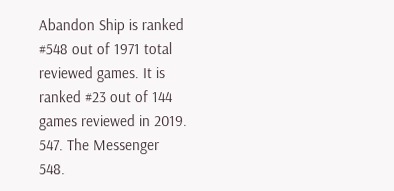Abandon Ship is ranked #548 out of 1971 total reviewed games. It is ranked #23 out of 144 games reviewed in 2019.
547. The Messenger
548.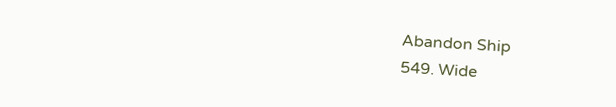Abandon Ship
549. Wide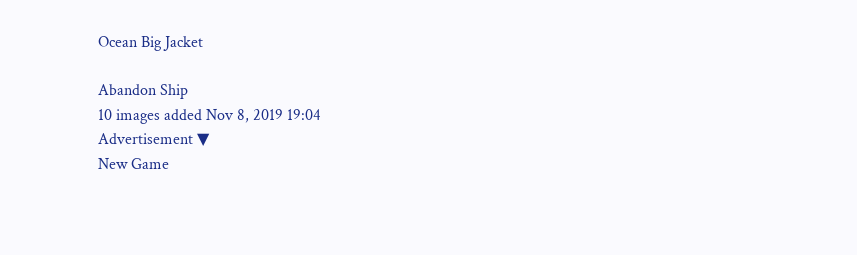Ocean Big Jacket

Abandon Ship
10 images added Nov 8, 2019 19:04
Advertisement ▼
New Game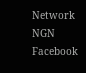Network NGN Facebook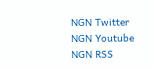NGN Twitter NGN Youtube NGN RSS